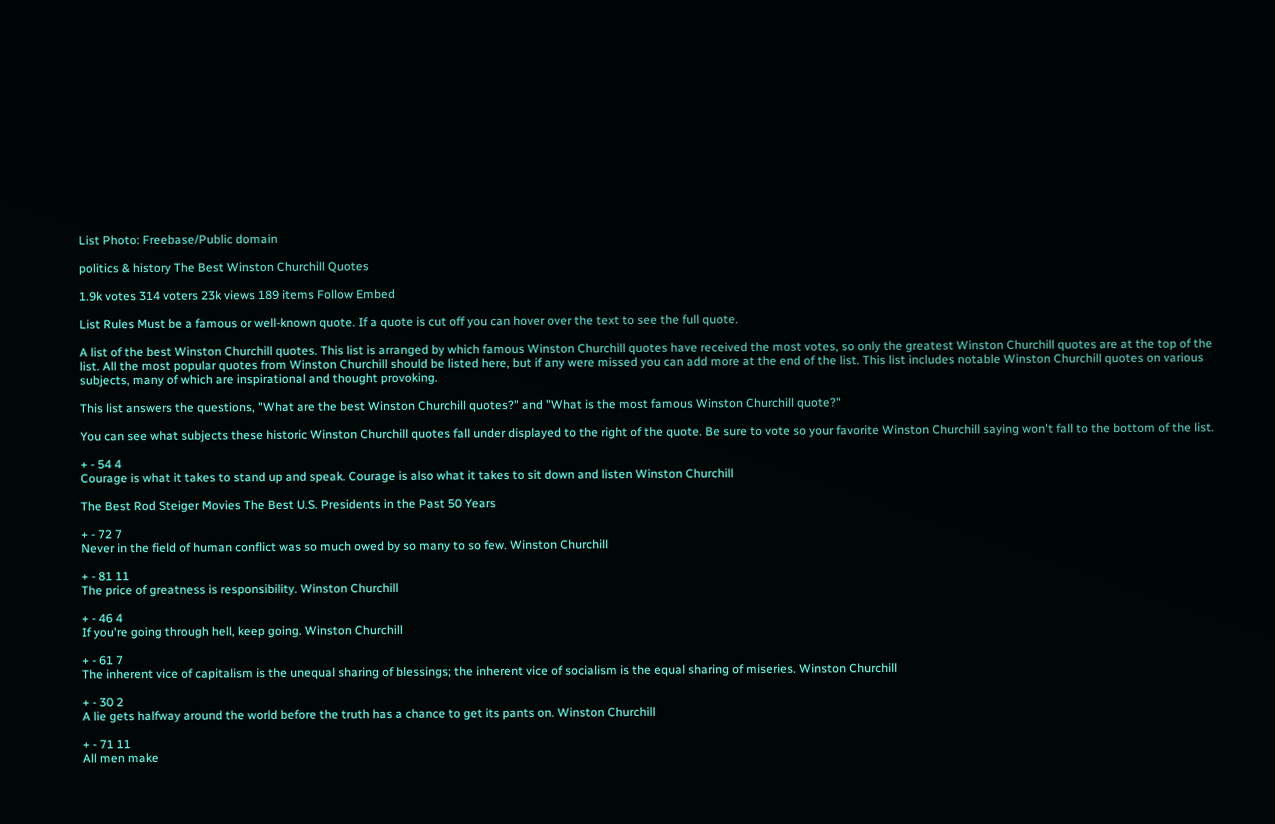List Photo: Freebase/Public domain

politics & history The Best Winston Churchill Quotes

1.9k votes 314 voters 23k views 189 items Follow Embed

List Rules Must be a famous or well-known quote. If a quote is cut off you can hover over the text to see the full quote.

A list of the best Winston Churchill quotes. This list is arranged by which famous Winston Churchill quotes have received the most votes, so only the greatest Winston Churchill quotes are at the top of the list. All the most popular quotes from Winston Churchill should be listed here, but if any were missed you can add more at the end of the list. This list includes notable Winston Churchill quotes on various subjects, many of which are inspirational and thought provoking.

This list answers the questions, "What are the best Winston Churchill quotes?" and "What is the most famous Winston Churchill quote?"

You can see what subjects these historic Winston Churchill quotes fall under displayed to the right of the quote. Be sure to vote so your favorite Winston Churchill saying won't fall to the bottom of the list.

+ - 54 4
Courage is what it takes to stand up and speak. Courage is also what it takes to sit down and listen Winston Churchill

The Best Rod Steiger Movies The Best U.S. Presidents in the Past 50 Years

+ - 72 7
Never in the field of human conflict was so much owed by so many to so few. Winston Churchill

+ - 81 11
The price of greatness is responsibility. Winston Churchill

+ - 46 4
If you're going through hell, keep going. Winston Churchill

+ - 61 7
The inherent vice of capitalism is the unequal sharing of blessings; the inherent vice of socialism is the equal sharing of miseries. Winston Churchill

+ - 30 2
A lie gets halfway around the world before the truth has a chance to get its pants on. Winston Churchill

+ - 71 11
All men make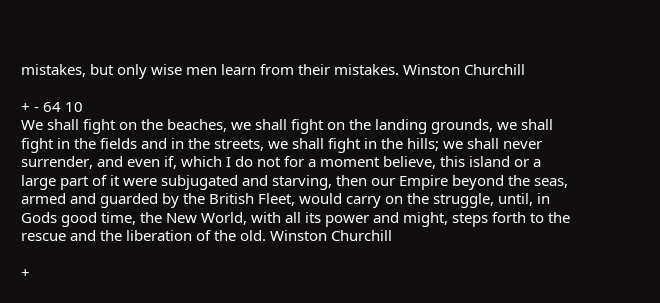mistakes, but only wise men learn from their mistakes. Winston Churchill

+ - 64 10
We shall fight on the beaches, we shall fight on the landing grounds, we shall fight in the fields and in the streets, we shall fight in the hills; we shall never surrender, and even if, which I do not for a moment believe, this island or a large part of it were subjugated and starving, then our Empire beyond the seas, armed and guarded by the British Fleet, would carry on the struggle, until, in Gods good time, the New World, with all its power and might, steps forth to the rescue and the liberation of the old. Winston Churchill

+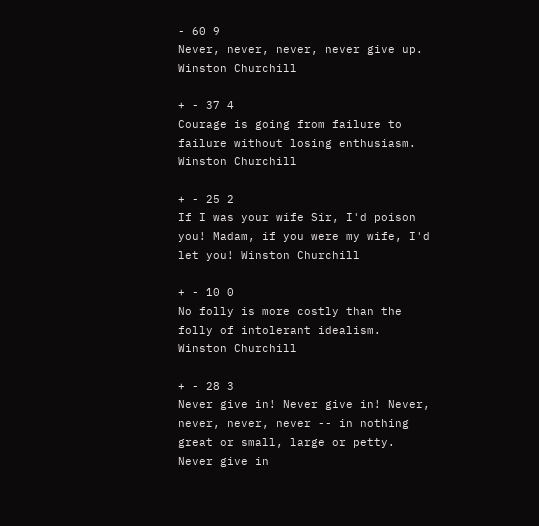- 60 9
Never, never, never, never give up. Winston Churchill

+ - 37 4
Courage is going from failure to failure without losing enthusiasm. Winston Churchill

+ - 25 2
If I was your wife Sir, I'd poison you! Madam, if you were my wife, I'd let you! Winston Churchill

+ - 10 0
No folly is more costly than the folly of intolerant idealism. Winston Churchill

+ - 28 3
Never give in! Never give in! Never, never, never, never -- in nothing great or small, large or petty. Never give in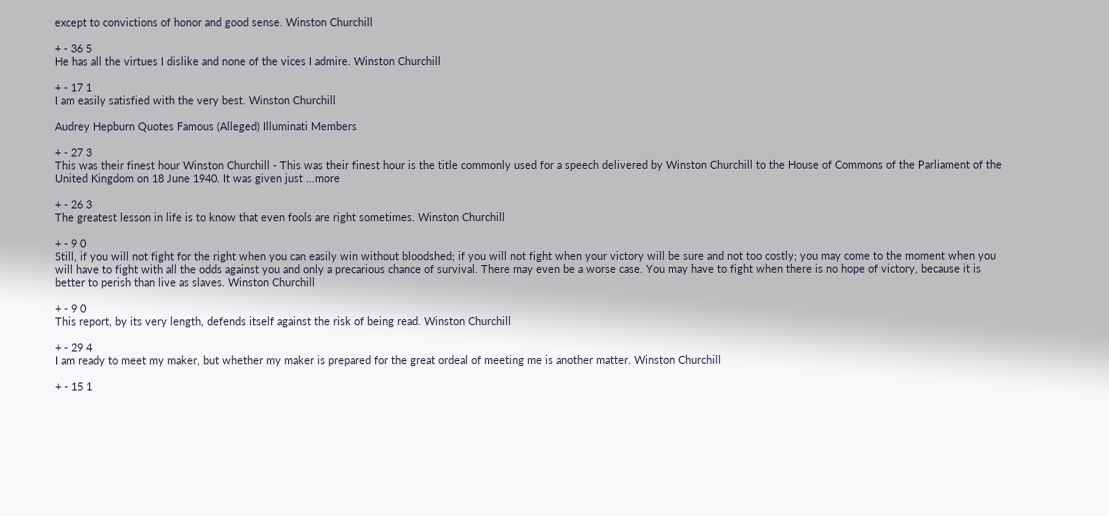except to convictions of honor and good sense. Winston Churchill

+ - 36 5
He has all the virtues I dislike and none of the vices I admire. Winston Churchill

+ - 17 1
I am easily satisfied with the very best. Winston Churchill

Audrey Hepburn Quotes Famous (Alleged) Illuminati Members

+ - 27 3
This was their finest hour Winston Churchill - This was their finest hour is the title commonly used for a speech delivered by Winston Churchill to the House of Commons of the Parliament of the United Kingdom on 18 June 1940. It was given just ...more

+ - 26 3
The greatest lesson in life is to know that even fools are right sometimes. Winston Churchill

+ - 9 0
Still, if you will not fight for the right when you can easily win without bloodshed; if you will not fight when your victory will be sure and not too costly; you may come to the moment when you will have to fight with all the odds against you and only a precarious chance of survival. There may even be a worse case. You may have to fight when there is no hope of victory, because it is better to perish than live as slaves. Winston Churchill

+ - 9 0
This report, by its very length, defends itself against the risk of being read. Winston Churchill

+ - 29 4
I am ready to meet my maker, but whether my maker is prepared for the great ordeal of meeting me is another matter. Winston Churchill

+ - 15 1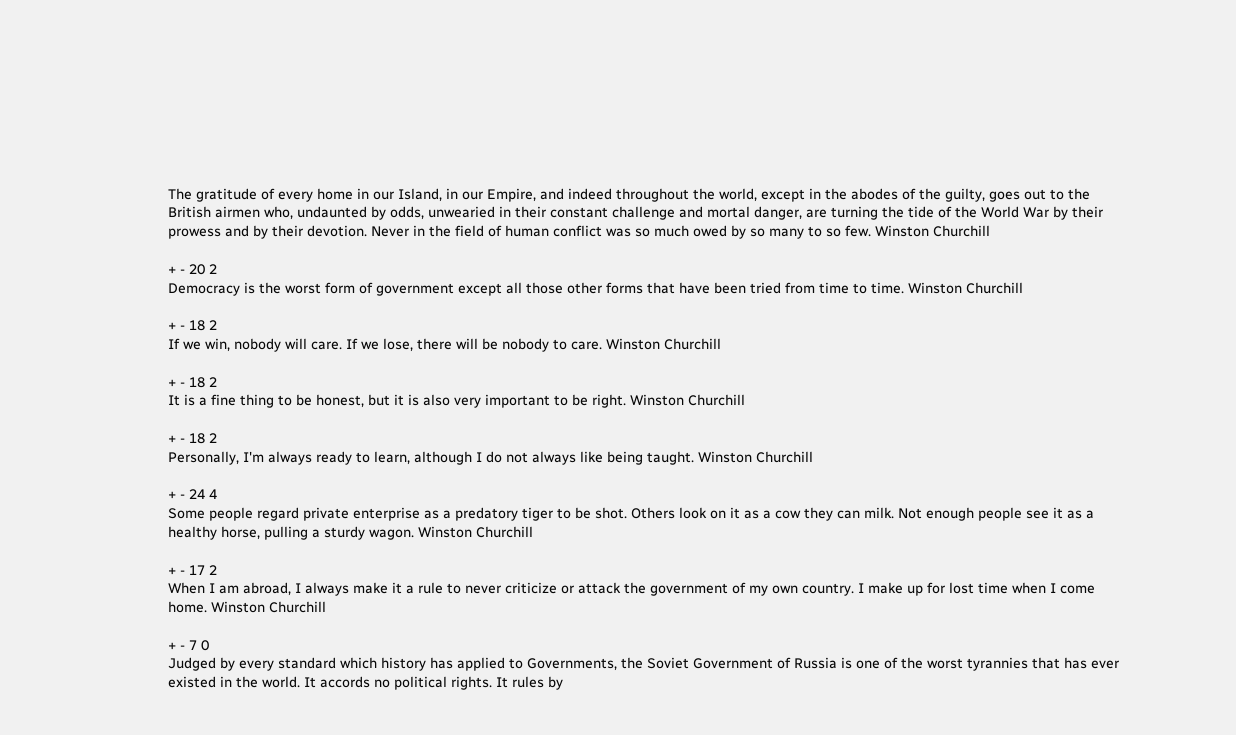The gratitude of every home in our Island, in our Empire, and indeed throughout the world, except in the abodes of the guilty, goes out to the British airmen who, undaunted by odds, unwearied in their constant challenge and mortal danger, are turning the tide of the World War by their prowess and by their devotion. Never in the field of human conflict was so much owed by so many to so few. Winston Churchill

+ - 20 2
Democracy is the worst form of government except all those other forms that have been tried from time to time. Winston Churchill

+ - 18 2
If we win, nobody will care. If we lose, there will be nobody to care. Winston Churchill

+ - 18 2
It is a fine thing to be honest, but it is also very important to be right. Winston Churchill

+ - 18 2
Personally, I'm always ready to learn, although I do not always like being taught. Winston Churchill

+ - 24 4
Some people regard private enterprise as a predatory tiger to be shot. Others look on it as a cow they can milk. Not enough people see it as a healthy horse, pulling a sturdy wagon. Winston Churchill

+ - 17 2
When I am abroad, I always make it a rule to never criticize or attack the government of my own country. I make up for lost time when I come home. Winston Churchill

+ - 7 0
Judged by every standard which history has applied to Governments, the Soviet Government of Russia is one of the worst tyrannies that has ever existed in the world. It accords no political rights. It rules by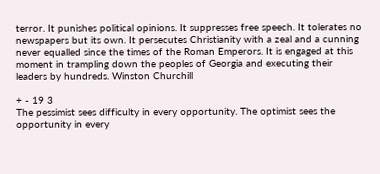terror. It punishes political opinions. It suppresses free speech. It tolerates no newspapers but its own. It persecutes Christianity with a zeal and a cunning never equalled since the times of the Roman Emperors. It is engaged at this moment in trampling down the peoples of Georgia and executing their leaders by hundreds. Winston Churchill

+ - 19 3
The pessimist sees difficulty in every opportunity. The optimist sees the opportunity in every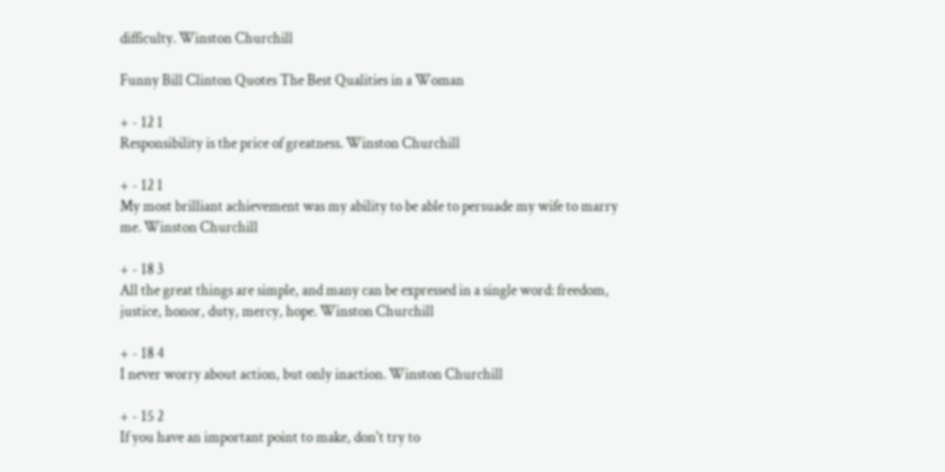difficulty. Winston Churchill

Funny Bill Clinton Quotes The Best Qualities in a Woman

+ - 12 1
Responsibility is the price of greatness. Winston Churchill

+ - 12 1
My most brilliant achievement was my ability to be able to persuade my wife to marry me. Winston Churchill

+ - 18 3
All the great things are simple, and many can be expressed in a single word: freedom, justice, honor, duty, mercy, hope. Winston Churchill

+ - 18 4
I never worry about action, but only inaction. Winston Churchill

+ - 15 2
If you have an important point to make, don't try to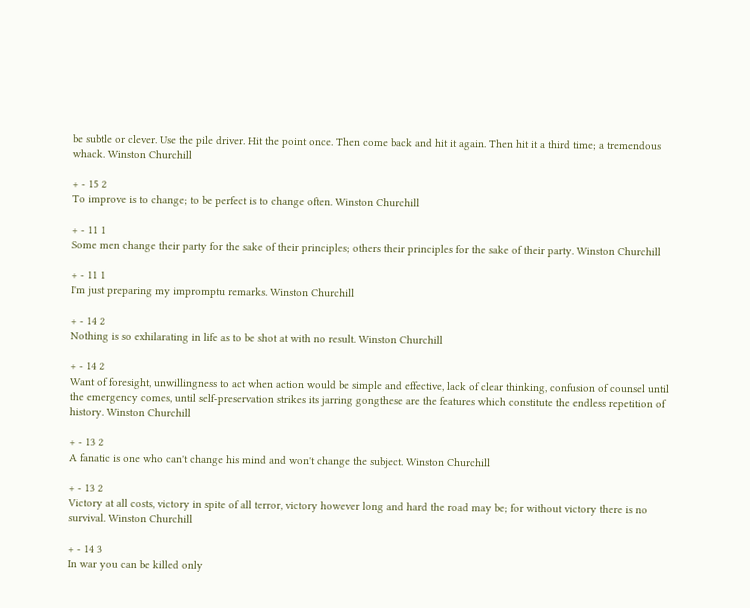be subtle or clever. Use the pile driver. Hit the point once. Then come back and hit it again. Then hit it a third time; a tremendous whack. Winston Churchill

+ - 15 2
To improve is to change; to be perfect is to change often. Winston Churchill

+ - 11 1
Some men change their party for the sake of their principles; others their principles for the sake of their party. Winston Churchill

+ - 11 1
I'm just preparing my impromptu remarks. Winston Churchill

+ - 14 2
Nothing is so exhilarating in life as to be shot at with no result. Winston Churchill

+ - 14 2
Want of foresight, unwillingness to act when action would be simple and effective, lack of clear thinking, confusion of counsel until the emergency comes, until self-preservation strikes its jarring gongthese are the features which constitute the endless repetition of history. Winston Churchill

+ - 13 2
A fanatic is one who can't change his mind and won't change the subject. Winston Churchill

+ - 13 2
Victory at all costs, victory in spite of all terror, victory however long and hard the road may be; for without victory there is no survival. Winston Churchill

+ - 14 3
In war you can be killed only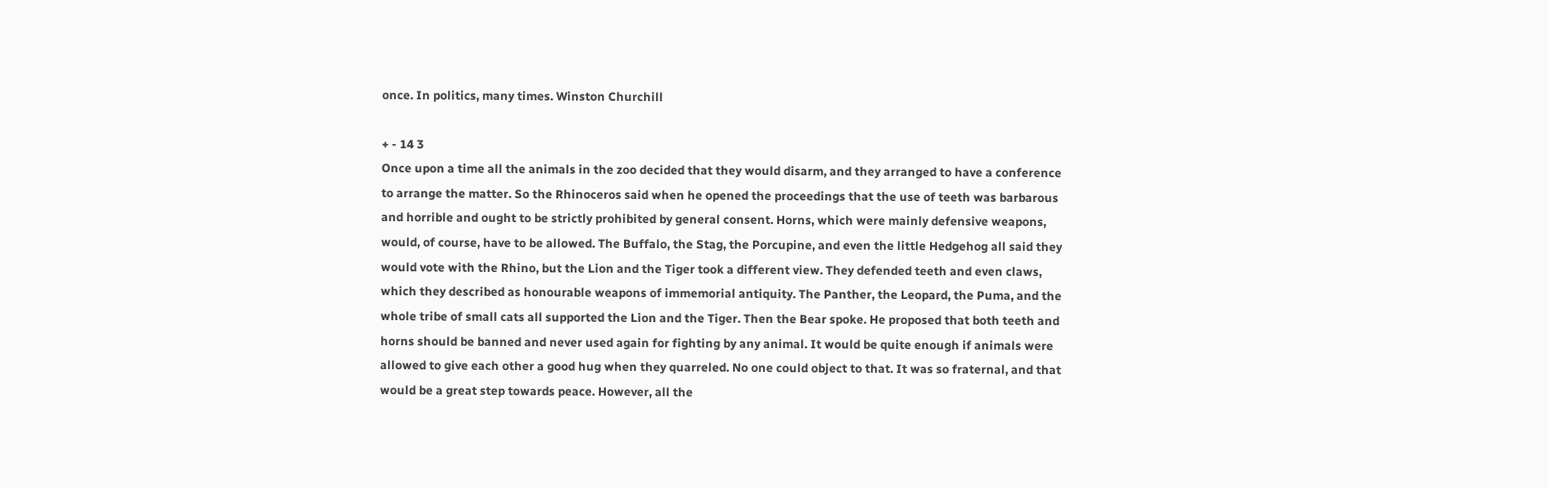once. In politics, many times. Winston Churchill

+ - 14 3
Once upon a time all the animals in the zoo decided that they would disarm, and they arranged to have a conference to arrange the matter. So the Rhinoceros said when he opened the proceedings that the use of teeth was barbarous and horrible and ought to be strictly prohibited by general consent. Horns, which were mainly defensive weapons, would, of course, have to be allowed. The Buffalo, the Stag, the Porcupine, and even the little Hedgehog all said they would vote with the Rhino, but the Lion and the Tiger took a different view. They defended teeth and even claws, which they described as honourable weapons of immemorial antiquity. The Panther, the Leopard, the Puma, and the whole tribe of small cats all supported the Lion and the Tiger. Then the Bear spoke. He proposed that both teeth and horns should be banned and never used again for fighting by any animal. It would be quite enough if animals were allowed to give each other a good hug when they quarreled. No one could object to that. It was so fraternal, and that would be a great step towards peace. However, all the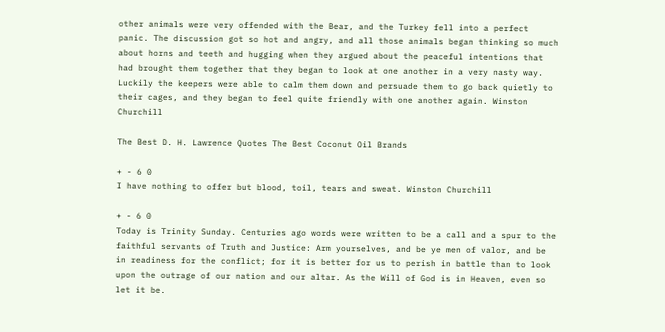other animals were very offended with the Bear, and the Turkey fell into a perfect panic. The discussion got so hot and angry, and all those animals began thinking so much about horns and teeth and hugging when they argued about the peaceful intentions that had brought them together that they began to look at one another in a very nasty way. Luckily the keepers were able to calm them down and persuade them to go back quietly to their cages, and they began to feel quite friendly with one another again. Winston Churchill

The Best D. H. Lawrence Quotes The Best Coconut Oil Brands

+ - 6 0
I have nothing to offer but blood, toil, tears and sweat. Winston Churchill

+ - 6 0
Today is Trinity Sunday. Centuries ago words were written to be a call and a spur to the faithful servants of Truth and Justice: Arm yourselves, and be ye men of valor, and be in readiness for the conflict; for it is better for us to perish in battle than to look upon the outrage of our nation and our altar. As the Will of God is in Heaven, even so let it be.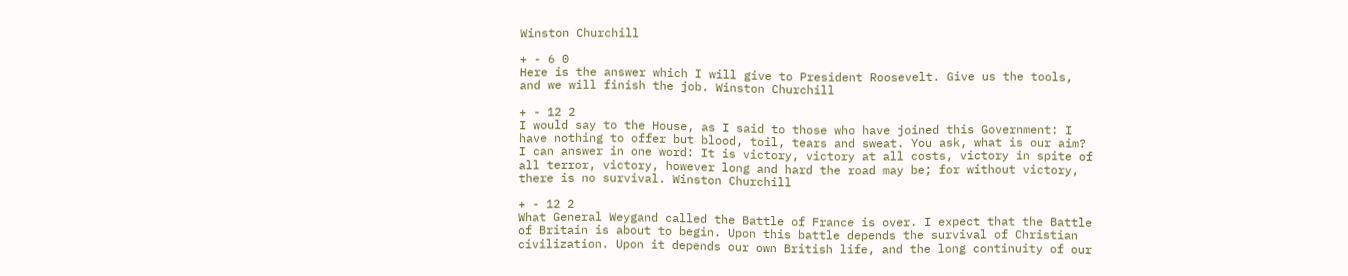Winston Churchill

+ - 6 0
Here is the answer which I will give to President Roosevelt. Give us the tools, and we will finish the job. Winston Churchill

+ - 12 2
I would say to the House, as I said to those who have joined this Government: I have nothing to offer but blood, toil, tears and sweat. You ask, what is our aim? I can answer in one word: It is victory, victory at all costs, victory in spite of all terror, victory, however long and hard the road may be; for without victory, there is no survival. Winston Churchill

+ - 12 2
What General Weygand called the Battle of France is over. I expect that the Battle of Britain is about to begin. Upon this battle depends the survival of Christian civilization. Upon it depends our own British life, and the long continuity of our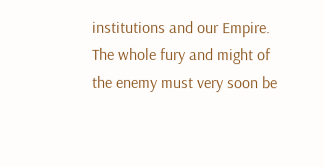institutions and our Empire. The whole fury and might of the enemy must very soon be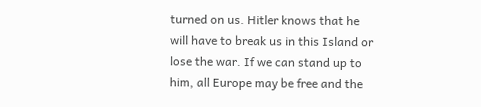turned on us. Hitler knows that he will have to break us in this Island or lose the war. If we can stand up to him, all Europe may be free and the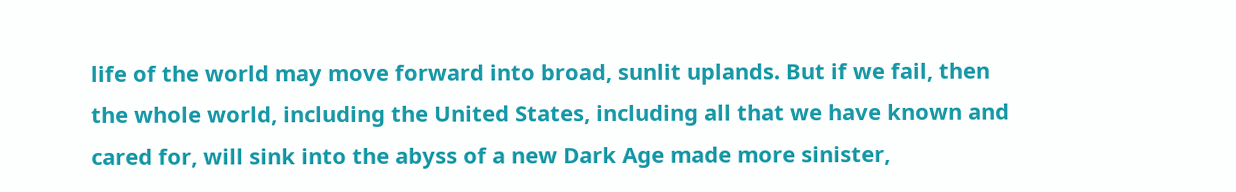life of the world may move forward into broad, sunlit uplands. But if we fail, then the whole world, including the United States, including all that we have known and cared for, will sink into the abyss of a new Dark Age made more sinister,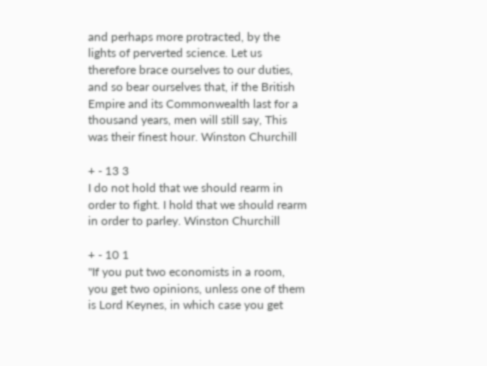and perhaps more protracted, by the lights of perverted science. Let us therefore brace ourselves to our duties, and so bear ourselves that, if the British Empire and its Commonwealth last for a thousand years, men will still say, This was their finest hour. Winston Churchill

+ - 13 3
I do not hold that we should rearm in order to fight. I hold that we should rearm in order to parley. Winston Churchill

+ - 10 1
"If you put two economists in a room, you get two opinions, unless one of them is Lord Keynes, in which case you get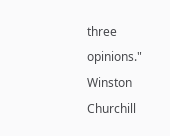three opinions." Winston Churchill